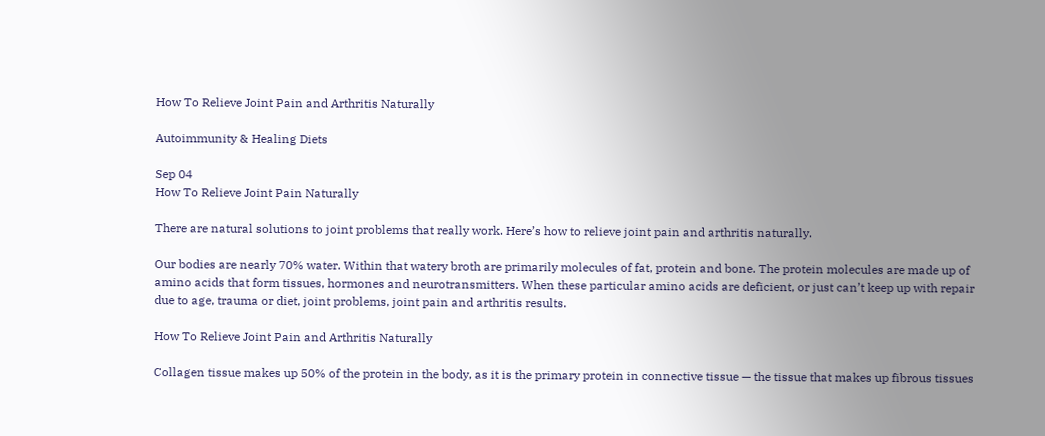How To Relieve Joint Pain and Arthritis Naturally

Autoimmunity & Healing Diets

Sep 04
How To Relieve Joint Pain Naturally

There are natural solutions to joint problems that really work. Here’s how to relieve joint pain and arthritis naturally.

Our bodies are nearly 70% water. Within that watery broth are primarily molecules of fat, protein and bone. The protein molecules are made up of amino acids that form tissues, hormones and neurotransmitters. When these particular amino acids are deficient, or just can’t keep up with repair due to age, trauma or diet, joint problems, joint pain and arthritis results.

How To Relieve Joint Pain and Arthritis Naturally

Collagen tissue makes up 50% of the protein in the body, as it is the primary protein in connective tissue — the tissue that makes up fibrous tissues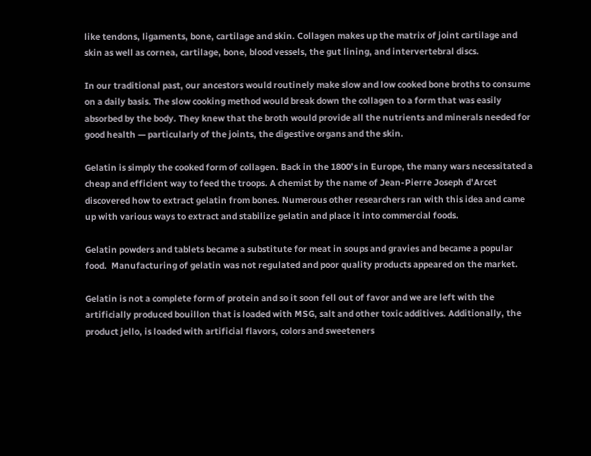like tendons, ligaments, bone, cartilage and skin. Collagen makes up the matrix of joint cartilage and skin as well as cornea, cartilage, bone, blood vessels, the gut lining, and intervertebral discs.

In our traditional past, our ancestors would routinely make slow and low cooked bone broths to consume on a daily basis. The slow cooking method would break down the collagen to a form that was easily absorbed by the body. They knew that the broth would provide all the nutrients and minerals needed for good health — particularly of the joints, the digestive organs and the skin.

Gelatin is simply the cooked form of collagen. Back in the 1800’s in Europe, the many wars necessitated a cheap and efficient way to feed the troops. A chemist by the name of Jean-Pierre Joseph d’Arcet discovered how to extract gelatin from bones. Numerous other researchers ran with this idea and came up with various ways to extract and stabilize gelatin and place it into commercial foods.

Gelatin powders and tablets became a substitute for meat in soups and gravies and became a popular food.  Manufacturing of gelatin was not regulated and poor quality products appeared on the market.

Gelatin is not a complete form of protein and so it soon fell out of favor and we are left with the artificially produced bouillon that is loaded with MSG, salt and other toxic additives. Additionally, the product jello, is loaded with artificial flavors, colors and sweeteners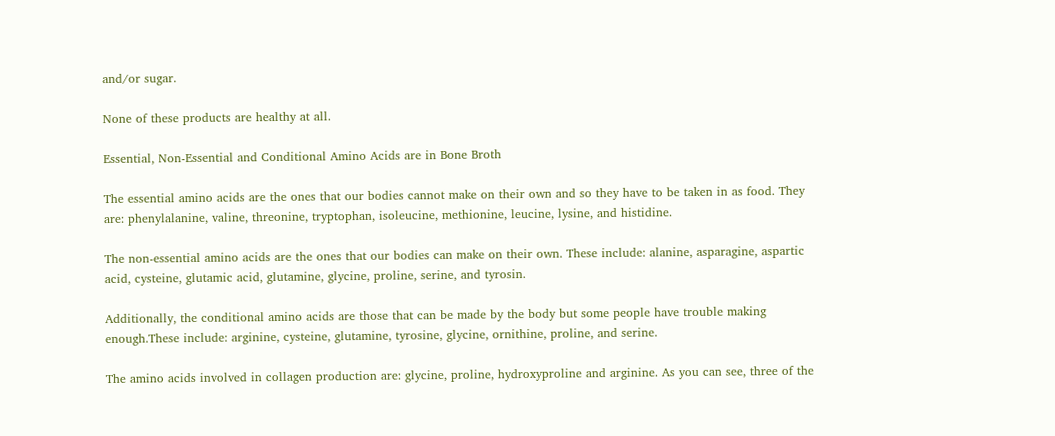and/or sugar.

None of these products are healthy at all.

Essential, Non-Essential and Conditional Amino Acids are in Bone Broth

The essential amino acids are the ones that our bodies cannot make on their own and so they have to be taken in as food. They are: phenylalanine, valine, threonine, tryptophan, isoleucine, methionine, leucine, lysine, and histidine.

The non-essential amino acids are the ones that our bodies can make on their own. These include: alanine, asparagine, aspartic acid, cysteine, glutamic acid, glutamine, glycine, proline, serine, and tyrosin.

Additionally, the conditional amino acids are those that can be made by the body but some people have trouble making enough.These include: arginine, cysteine, glutamine, tyrosine, glycine, ornithine, proline, and serine.

The amino acids involved in collagen production are: glycine, proline, hydroxyproline and arginine. As you can see, three of the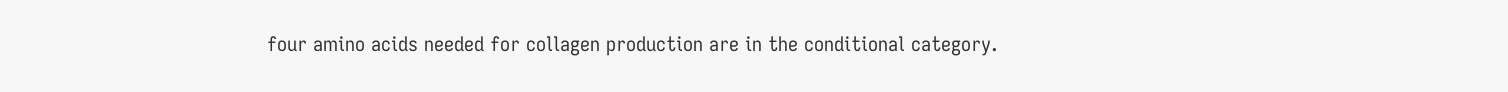four amino acids needed for collagen production are in the conditional category.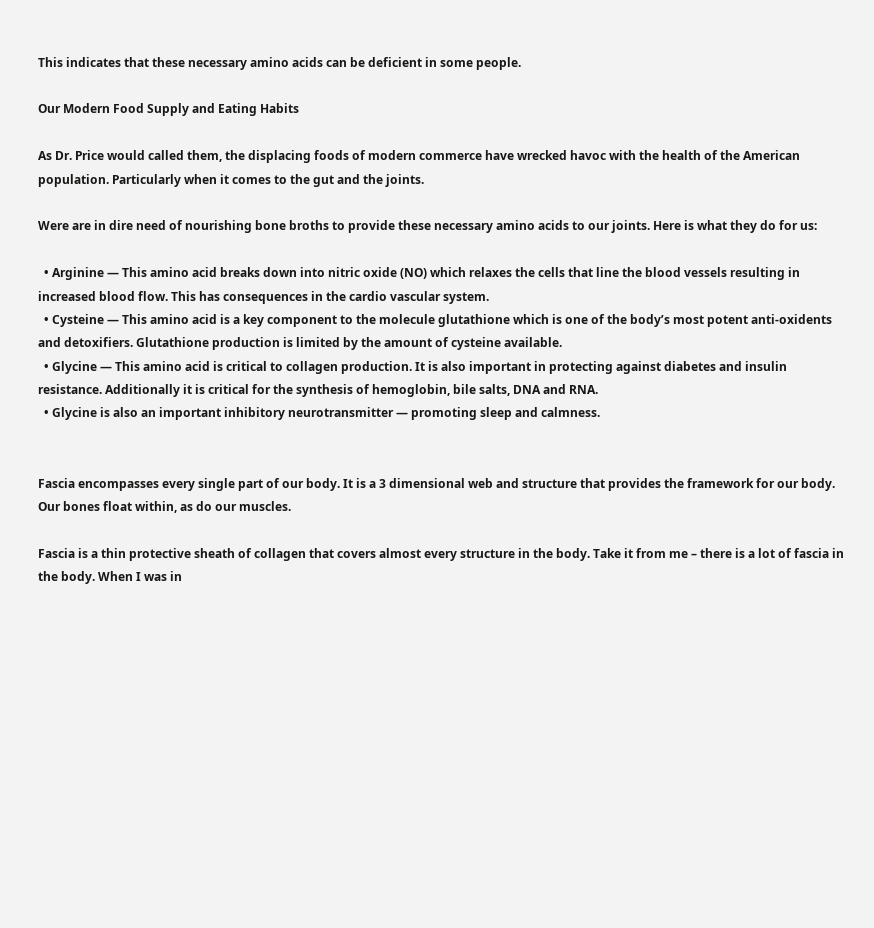This indicates that these necessary amino acids can be deficient in some people.

Our Modern Food Supply and Eating Habits

As Dr. Price would called them, the displacing foods of modern commerce have wrecked havoc with the health of the American population. Particularly when it comes to the gut and the joints.

Were are in dire need of nourishing bone broths to provide these necessary amino acids to our joints. Here is what they do for us:

  • Arginine — This amino acid breaks down into nitric oxide (NO) which relaxes the cells that line the blood vessels resulting in increased blood flow. This has consequences in the cardio vascular system.
  • Cysteine — This amino acid is a key component to the molecule glutathione which is one of the body’s most potent anti-oxidents and detoxifiers. Glutathione production is limited by the amount of cysteine available.
  • Glycine — This amino acid is critical to collagen production. It is also important in protecting against diabetes and insulin resistance. Additionally it is critical for the synthesis of hemoglobin, bile salts, DNA and RNA.
  • Glycine is also an important inhibitory neurotransmitter — promoting sleep and calmness.


Fascia encompasses every single part of our body. It is a 3 dimensional web and structure that provides the framework for our body. Our bones float within, as do our muscles.

Fascia is a thin protective sheath of collagen that covers almost every structure in the body. Take it from me – there is a lot of fascia in the body. When I was in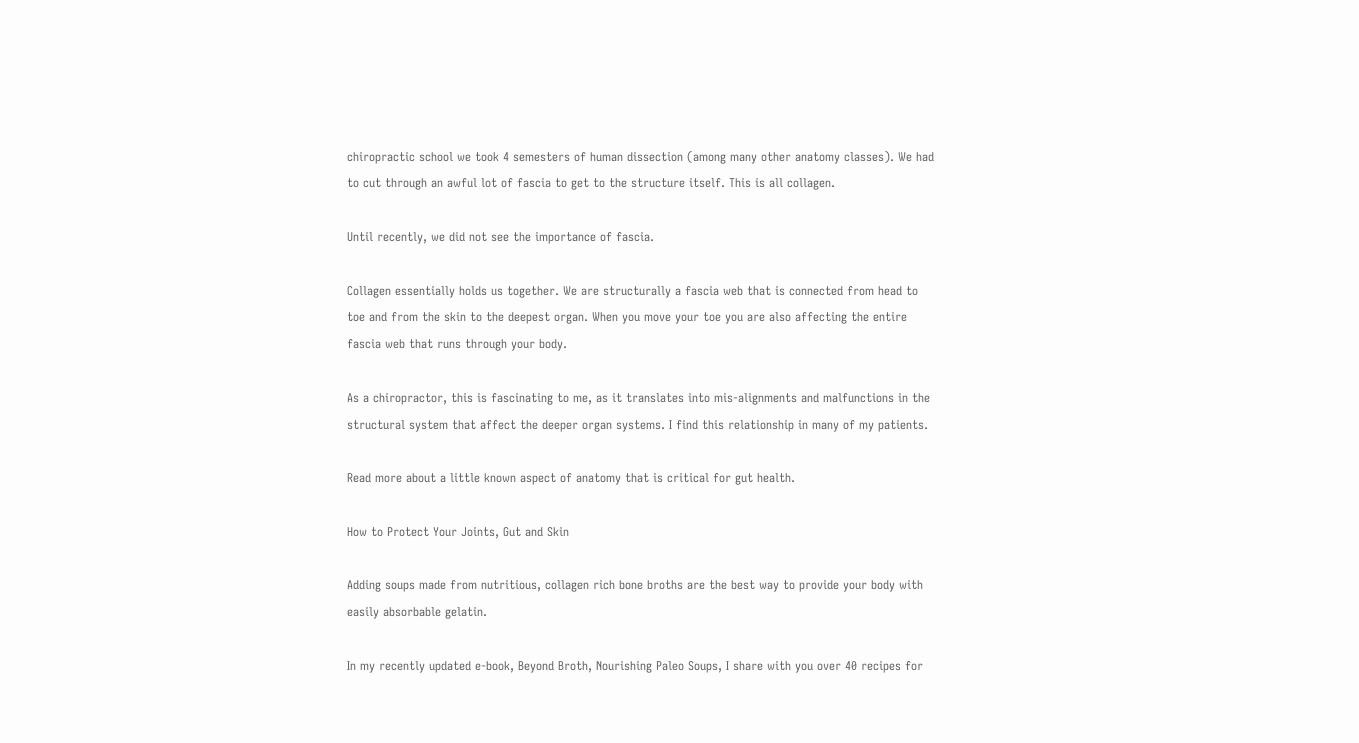chiropractic school we took 4 semesters of human dissection (among many other anatomy classes). We had to cut through an awful lot of fascia to get to the structure itself. This is all collagen.

Until recently, we did not see the importance of fascia.

Collagen essentially holds us together. We are structurally a fascia web that is connected from head to toe and from the skin to the deepest organ. When you move your toe you are also affecting the entire fascia web that runs through your body.

As a chiropractor, this is fascinating to me, as it translates into mis-alignments and malfunctions in the structural system that affect the deeper organ systems. I find this relationship in many of my patients.

Read more about a little known aspect of anatomy that is critical for gut health.

How to Protect Your Joints, Gut and Skin

Adding soups made from nutritious, collagen rich bone broths are the best way to provide your body with easily absorbable gelatin.

In my recently updated e-book, Beyond Broth, Nourishing Paleo Soups, I share with you over 40 recipes for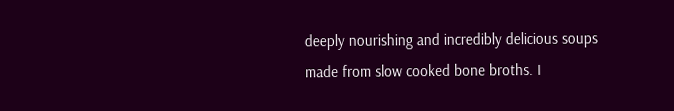deeply nourishing and incredibly delicious soups made from slow cooked bone broths. I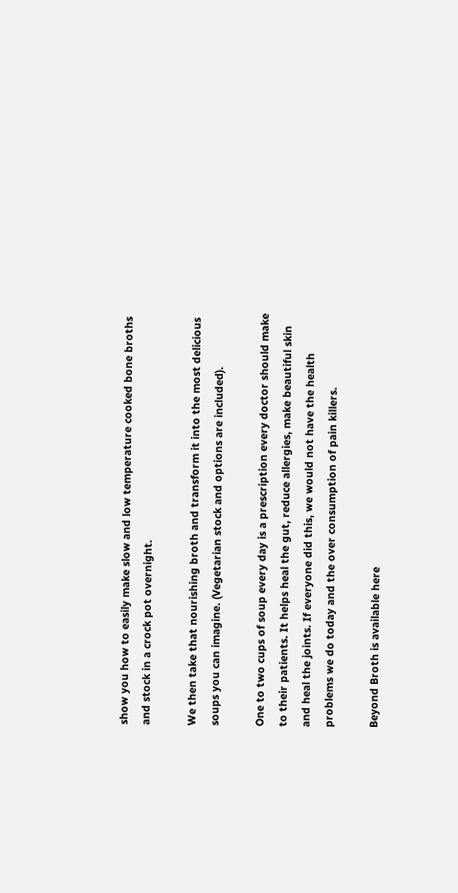show you how to easily make slow and low temperature cooked bone broths and stock in a crock pot overnight.

We then take that nourishing broth and transform it into the most delicious soups you can imagine. (Vegetarian stock and options are included).

One to two cups of soup every day is a prescription every doctor should make to their patients. It helps heal the gut, reduce allergies, make beautiful skin and heal the joints. If everyone did this, we would not have the health problems we do today and the over consumption of pain killers.

Beyond Broth is available here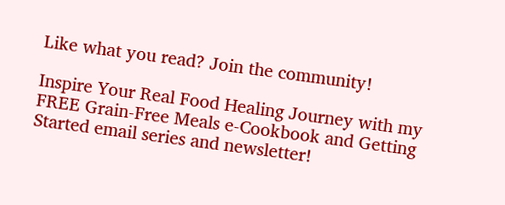Like what you read? Join the community!

Inspire Your Real Food Healing Journey with my FREE Grain-Free Meals e-Cookbook and Getting Started email series and newsletter!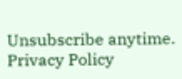Unsubscribe anytime. Privacy Policy